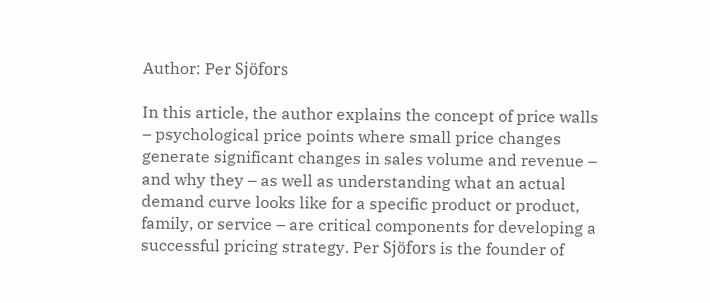Author: Per Sjöfors

In this article, the author explains the concept of price walls – psychological price points where small price changes generate significant changes in sales volume and revenue – and why they – as well as understanding what an actual demand curve looks like for a specific product or product, family, or service – are critical components for developing a successful pricing strategy. Per Sjöfors is the founder of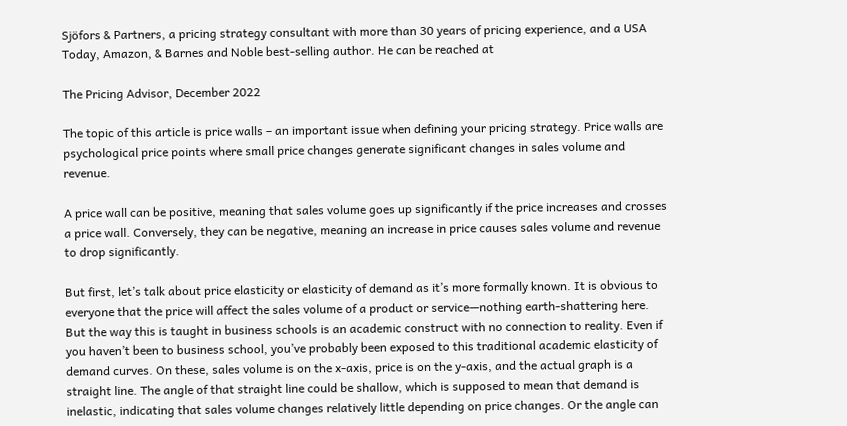Sjöfors & Partners, a pricing strategy consultant with more than 30 years of pricing experience, and a USA Today, Amazon, & Barnes and Noble best-selling author. He can be reached at

The Pricing Advisor, December 2022

The topic of this article is price walls – an important issue when defining your pricing strategy. Price walls are psychological price points where small price changes generate significant changes in sales volume and revenue.

A price wall can be positive, meaning that sales volume goes up significantly if the price increases and crosses a price wall. Conversely, they can be negative, meaning an increase in price causes sales volume and revenue to drop significantly.

But first, let’s talk about price elasticity or elasticity of demand as it’s more formally known. It is obvious to everyone that the price will affect the sales volume of a product or service—nothing earth-shattering here. But the way this is taught in business schools is an academic construct with no connection to reality. Even if you haven’t been to business school, you’ve probably been exposed to this traditional academic elasticity of demand curves. On these, sales volume is on the x-axis, price is on the y-axis, and the actual graph is a straight line. The angle of that straight line could be shallow, which is supposed to mean that demand is inelastic, indicating that sales volume changes relatively little depending on price changes. Or the angle can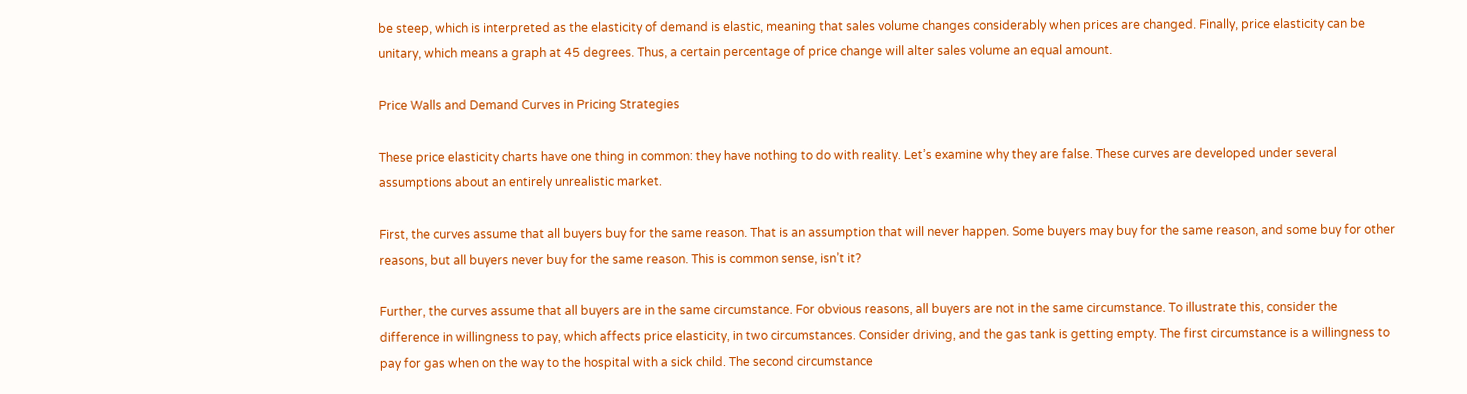be steep, which is interpreted as the elasticity of demand is elastic, meaning that sales volume changes considerably when prices are changed. Finally, price elasticity can be unitary, which means a graph at 45 degrees. Thus, a certain percentage of price change will alter sales volume an equal amount.

Price Walls and Demand Curves in Pricing Strategies

These price elasticity charts have one thing in common: they have nothing to do with reality. Let’s examine why they are false. These curves are developed under several assumptions about an entirely unrealistic market.

First, the curves assume that all buyers buy for the same reason. That is an assumption that will never happen. Some buyers may buy for the same reason, and some buy for other reasons, but all buyers never buy for the same reason. This is common sense, isn’t it?

Further, the curves assume that all buyers are in the same circumstance. For obvious reasons, all buyers are not in the same circumstance. To illustrate this, consider the difference in willingness to pay, which affects price elasticity, in two circumstances. Consider driving, and the gas tank is getting empty. The first circumstance is a willingness to pay for gas when on the way to the hospital with a sick child. The second circumstance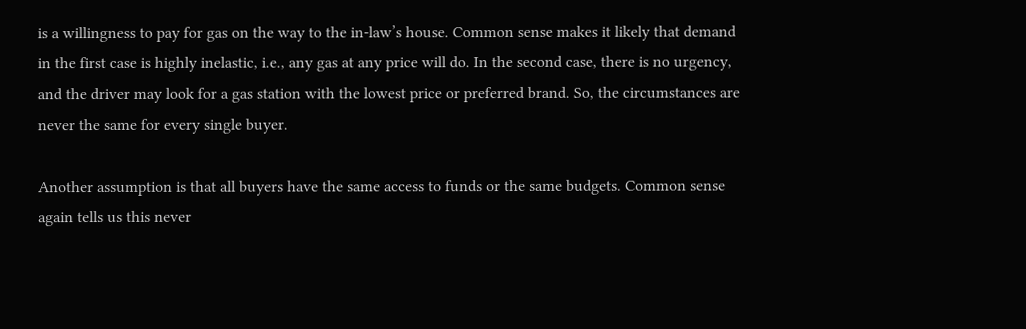is a willingness to pay for gas on the way to the in-law’s house. Common sense makes it likely that demand in the first case is highly inelastic, i.e., any gas at any price will do. In the second case, there is no urgency, and the driver may look for a gas station with the lowest price or preferred brand. So, the circumstances are never the same for every single buyer.

Another assumption is that all buyers have the same access to funds or the same budgets. Common sense again tells us this never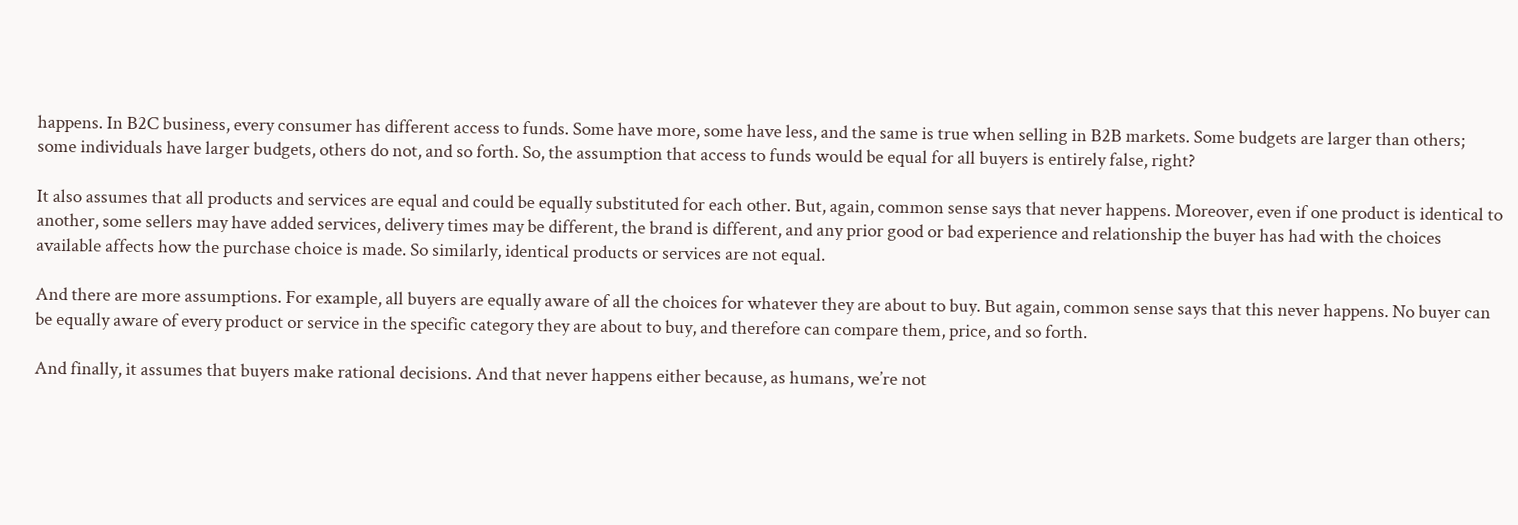happens. In B2C business, every consumer has different access to funds. Some have more, some have less, and the same is true when selling in B2B markets. Some budgets are larger than others; some individuals have larger budgets, others do not, and so forth. So, the assumption that access to funds would be equal for all buyers is entirely false, right?

It also assumes that all products and services are equal and could be equally substituted for each other. But, again, common sense says that never happens. Moreover, even if one product is identical to another, some sellers may have added services, delivery times may be different, the brand is different, and any prior good or bad experience and relationship the buyer has had with the choices available affects how the purchase choice is made. So similarly, identical products or services are not equal.

And there are more assumptions. For example, all buyers are equally aware of all the choices for whatever they are about to buy. But again, common sense says that this never happens. No buyer can be equally aware of every product or service in the specific category they are about to buy, and therefore can compare them, price, and so forth.

And finally, it assumes that buyers make rational decisions. And that never happens either because, as humans, we’re not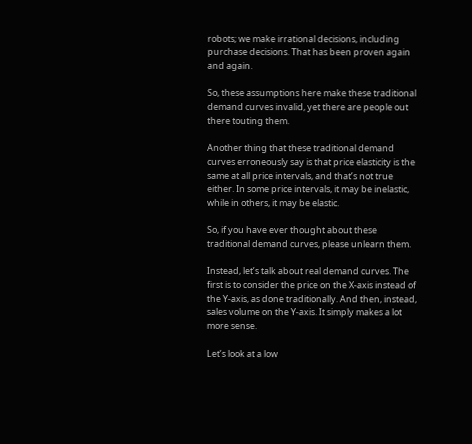robots; we make irrational decisions, including purchase decisions. That has been proven again and again.

So, these assumptions here make these traditional demand curves invalid, yet there are people out there touting them.

Another thing that these traditional demand curves erroneously say is that price elasticity is the same at all price intervals, and that’s not true either. In some price intervals, it may be inelastic, while in others, it may be elastic.

So, if you have ever thought about these traditional demand curves, please unlearn them.

Instead, let’s talk about real demand curves. The first is to consider the price on the X-axis instead of the Y-axis, as done traditionally. And then, instead, sales volume on the Y-axis. It simply makes a lot more sense.

Let’s look at a low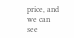price, and we can see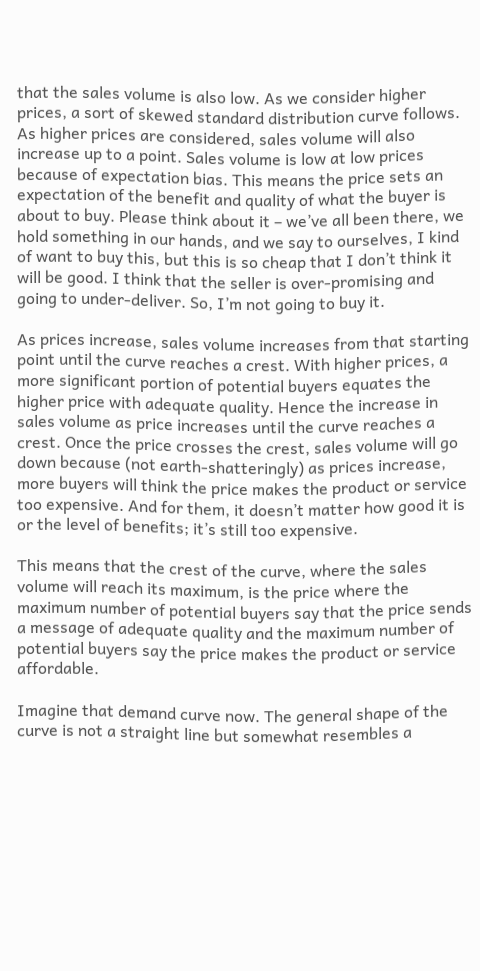that the sales volume is also low. As we consider higher prices, a sort of skewed standard distribution curve follows. As higher prices are considered, sales volume will also increase up to a point. Sales volume is low at low prices because of expectation bias. This means the price sets an expectation of the benefit and quality of what the buyer is about to buy. Please think about it – we’ve all been there, we hold something in our hands, and we say to ourselves, I kind of want to buy this, but this is so cheap that I don’t think it will be good. I think that the seller is over-promising and going to under-deliver. So, I’m not going to buy it.

As prices increase, sales volume increases from that starting point until the curve reaches a crest. With higher prices, a more significant portion of potential buyers equates the higher price with adequate quality. Hence the increase in sales volume as price increases until the curve reaches a crest. Once the price crosses the crest, sales volume will go down because (not earth-shatteringly) as prices increase, more buyers will think the price makes the product or service too expensive. And for them, it doesn’t matter how good it is or the level of benefits; it’s still too expensive.

This means that the crest of the curve, where the sales volume will reach its maximum, is the price where the maximum number of potential buyers say that the price sends a message of adequate quality and the maximum number of potential buyers say the price makes the product or service affordable.

Imagine that demand curve now. The general shape of the curve is not a straight line but somewhat resembles a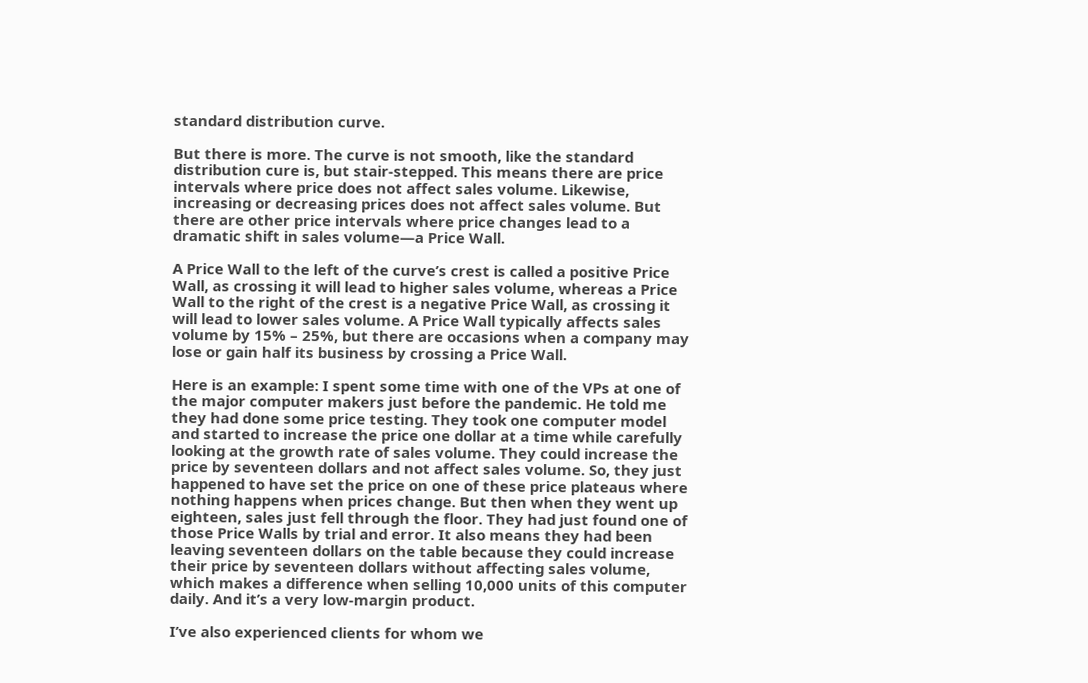standard distribution curve.

But there is more. The curve is not smooth, like the standard distribution cure is, but stair-stepped. This means there are price intervals where price does not affect sales volume. Likewise, increasing or decreasing prices does not affect sales volume. But there are other price intervals where price changes lead to a dramatic shift in sales volume—a Price Wall.

A Price Wall to the left of the curve’s crest is called a positive Price Wall, as crossing it will lead to higher sales volume, whereas a Price Wall to the right of the crest is a negative Price Wall, as crossing it will lead to lower sales volume. A Price Wall typically affects sales volume by 15% – 25%, but there are occasions when a company may lose or gain half its business by crossing a Price Wall.

Here is an example: I spent some time with one of the VPs at one of the major computer makers just before the pandemic. He told me they had done some price testing. They took one computer model and started to increase the price one dollar at a time while carefully looking at the growth rate of sales volume. They could increase the price by seventeen dollars and not affect sales volume. So, they just happened to have set the price on one of these price plateaus where nothing happens when prices change. But then when they went up eighteen, sales just fell through the floor. They had just found one of those Price Walls by trial and error. It also means they had been leaving seventeen dollars on the table because they could increase their price by seventeen dollars without affecting sales volume, which makes a difference when selling 10,000 units of this computer daily. And it’s a very low-margin product.

I’ve also experienced clients for whom we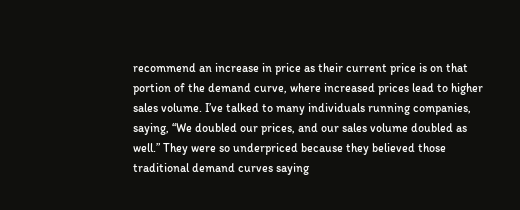recommend an increase in price as their current price is on that portion of the demand curve, where increased prices lead to higher sales volume. I’ve talked to many individuals running companies, saying, “We doubled our prices, and our sales volume doubled as well.” They were so underpriced because they believed those traditional demand curves saying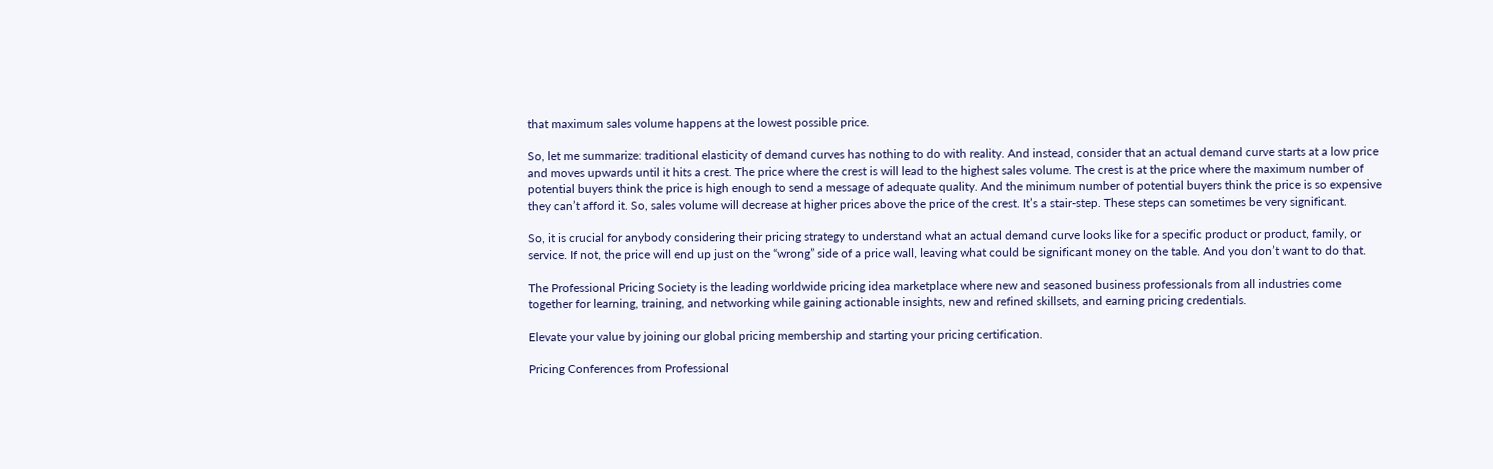that maximum sales volume happens at the lowest possible price.

So, let me summarize: traditional elasticity of demand curves has nothing to do with reality. And instead, consider that an actual demand curve starts at a low price and moves upwards until it hits a crest. The price where the crest is will lead to the highest sales volume. The crest is at the price where the maximum number of potential buyers think the price is high enough to send a message of adequate quality. And the minimum number of potential buyers think the price is so expensive they can’t afford it. So, sales volume will decrease at higher prices above the price of the crest. It’s a stair-step. These steps can sometimes be very significant.

So, it is crucial for anybody considering their pricing strategy to understand what an actual demand curve looks like for a specific product or product, family, or service. If not, the price will end up just on the “wrong” side of a price wall, leaving what could be significant money on the table. And you don’t want to do that.

The Professional Pricing Society is the leading worldwide pricing idea marketplace where new and seasoned business professionals from all industries come together for learning, training, and networking while gaining actionable insights, new and refined skillsets, and earning pricing credentials.

Elevate your value by joining our global pricing membership and starting your pricing certification.

Pricing Conferences from Professional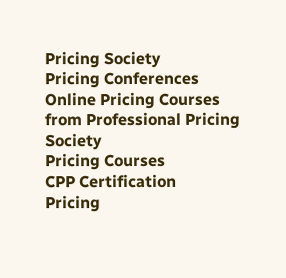Pricing Society
Pricing Conferences
Online Pricing Courses from Professional Pricing Society
Pricing Courses
CPP Certification
Pricing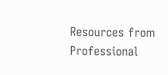Resources from Professional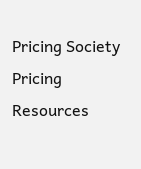Pricing Society
Pricing Resources